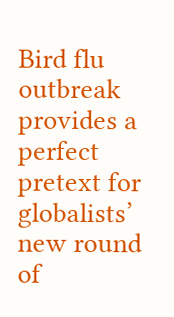Bird flu outbreak provides a perfect pretext for globalists’ new round of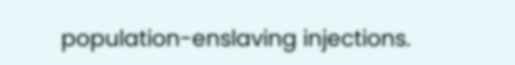population-enslaving injections.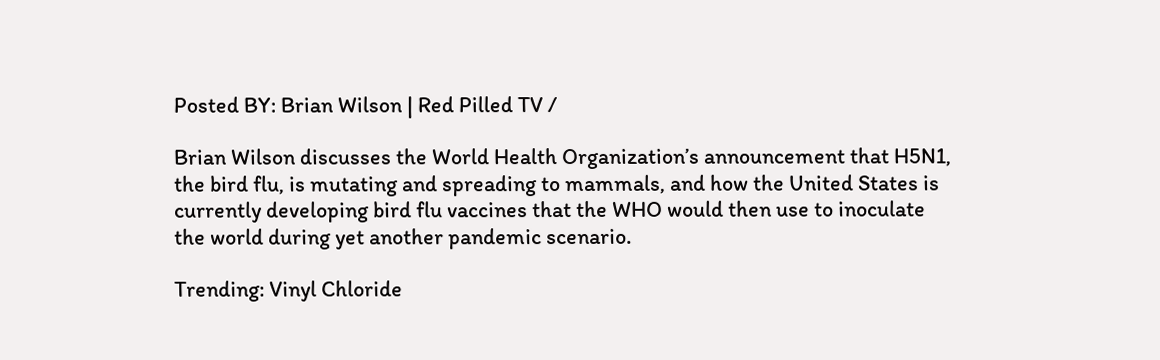Posted BY: Brian Wilson | Red Pilled TV /

Brian Wilson discusses the World Health Organization’s announcement that H5N1, the bird flu, is mutating and spreading to mammals, and how the United States is currently developing bird flu vaccines that the WHO would then use to inoculate the world during yet another pandemic scenario.

Trending: Vinyl Chloride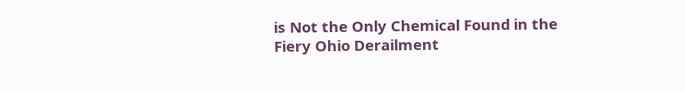is Not the Only Chemical Found in the Fiery Ohio Derailment